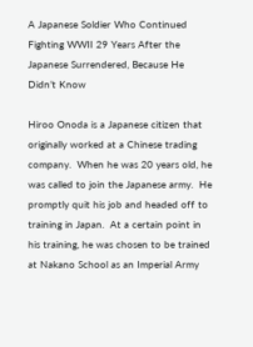A Japanese Soldier Who Continued Fighting WWII 29 Years After the Japanese Surrendered, Because He Didn’t Know

Hiroo Onoda is a Japanese citizen that originally worked at a Chinese trading company.  When he was 20 years old, he was called to join the Japanese army.  He promptly quit his job and headed off to training in Japan.  At a certain point in his training, he was chosen to be trained at Nakano School as an Imperial Army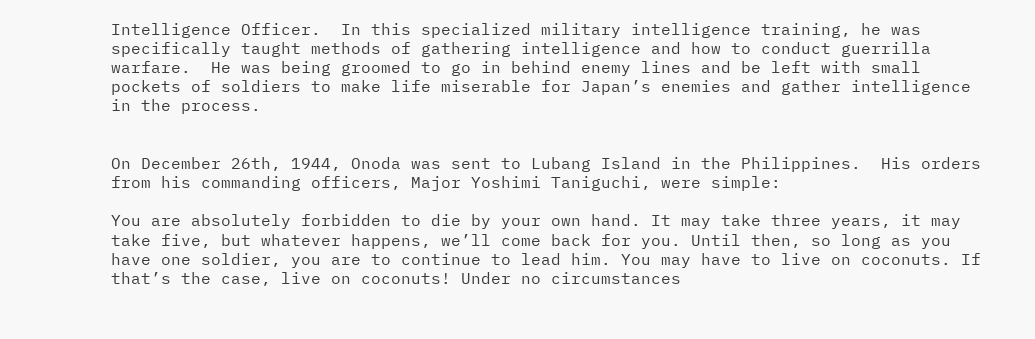Intelligence Officer.  In this specialized military intelligence training, he was specifically taught methods of gathering intelligence and how to conduct guerrilla warfare.  He was being groomed to go in behind enemy lines and be left with small pockets of soldiers to make life miserable for Japan’s enemies and gather intelligence in the process.


On December 26th, 1944, Onoda was sent to Lubang Island in the Philippines.  His orders from his commanding officers, Major Yoshimi Taniguchi, were simple:

You are absolutely forbidden to die by your own hand. It may take three years, it may take five, but whatever happens, we’ll come back for you. Until then, so long as you have one soldier, you are to continue to lead him. You may have to live on coconuts. If that’s the case, live on coconuts! Under no circumstances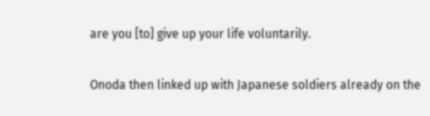are you [to] give up your life voluntarily.

Onoda then linked up with Japanese soldiers already on the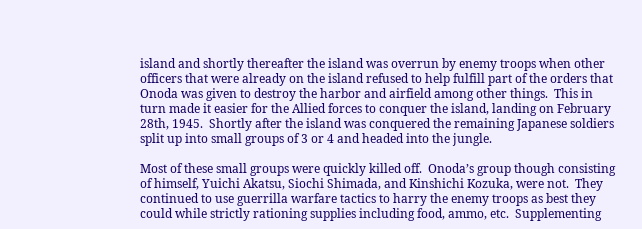island and shortly thereafter the island was overrun by enemy troops when other officers that were already on the island refused to help fulfill part of the orders that Onoda was given to destroy the harbor and airfield among other things.  This in turn made it easier for the Allied forces to conquer the island, landing on February 28th, 1945.  Shortly after the island was conquered the remaining Japanese soldiers split up into small groups of 3 or 4 and headed into the jungle.

Most of these small groups were quickly killed off.  Onoda’s group though consisting of himself, Yuichi Akatsu, Siochi Shimada, and Kinshichi Kozuka, were not.  They continued to use guerrilla warfare tactics to harry the enemy troops as best they could while strictly rationing supplies including food, ammo, etc.  Supplementing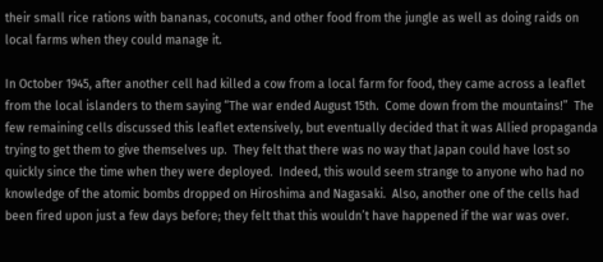their small rice rations with bananas, coconuts, and other food from the jungle as well as doing raids on local farms when they could manage it.

In October 1945, after another cell had killed a cow from a local farm for food, they came across a leaflet from the local islanders to them saying “The war ended August 15th.  Come down from the mountains!”  The few remaining cells discussed this leaflet extensively, but eventually decided that it was Allied propaganda trying to get them to give themselves up.  They felt that there was no way that Japan could have lost so quickly since the time when they were deployed.  Indeed, this would seem strange to anyone who had no knowledge of the atomic bombs dropped on Hiroshima and Nagasaki.  Also, another one of the cells had been fired upon just a few days before; they felt that this wouldn’t have happened if the war was over.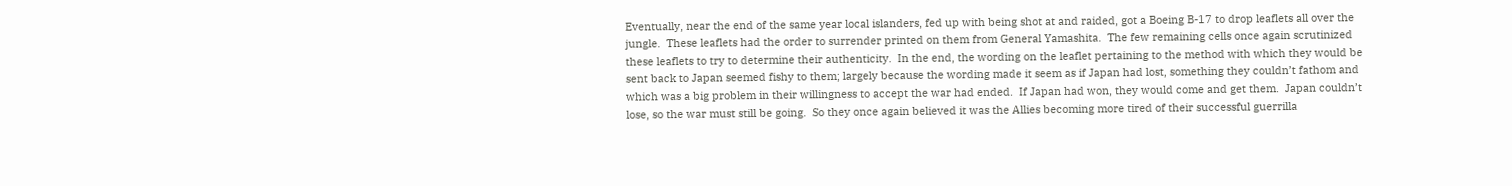Eventually, near the end of the same year local islanders, fed up with being shot at and raided, got a Boeing B-17 to drop leaflets all over the jungle.  These leaflets had the order to surrender printed on them from General Yamashita.  The few remaining cells once again scrutinized these leaflets to try to determine their authenticity.  In the end, the wording on the leaflet pertaining to the method with which they would be sent back to Japan seemed fishy to them; largely because the wording made it seem as if Japan had lost, something they couldn’t fathom and which was a big problem in their willingness to accept the war had ended.  If Japan had won, they would come and get them.  Japan couldn’t lose, so the war must still be going.  So they once again believed it was the Allies becoming more tired of their successful guerrilla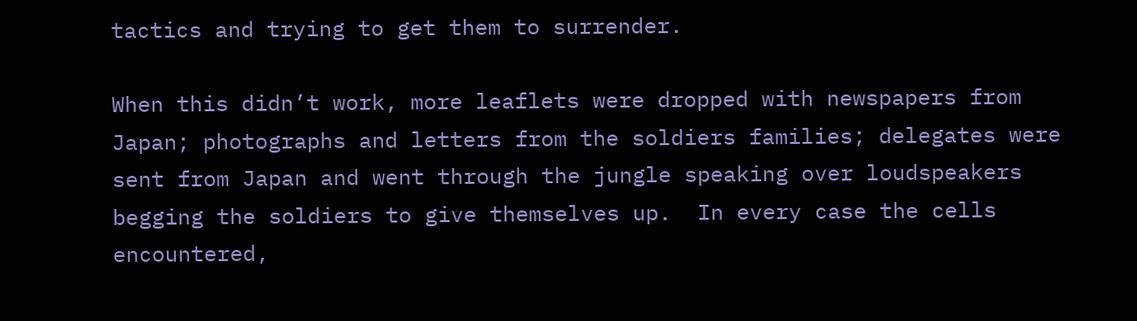tactics and trying to get them to surrender.

When this didn’t work, more leaflets were dropped with newspapers from Japan; photographs and letters from the soldiers families; delegates were sent from Japan and went through the jungle speaking over loudspeakers begging the soldiers to give themselves up.  In every case the cells encountered,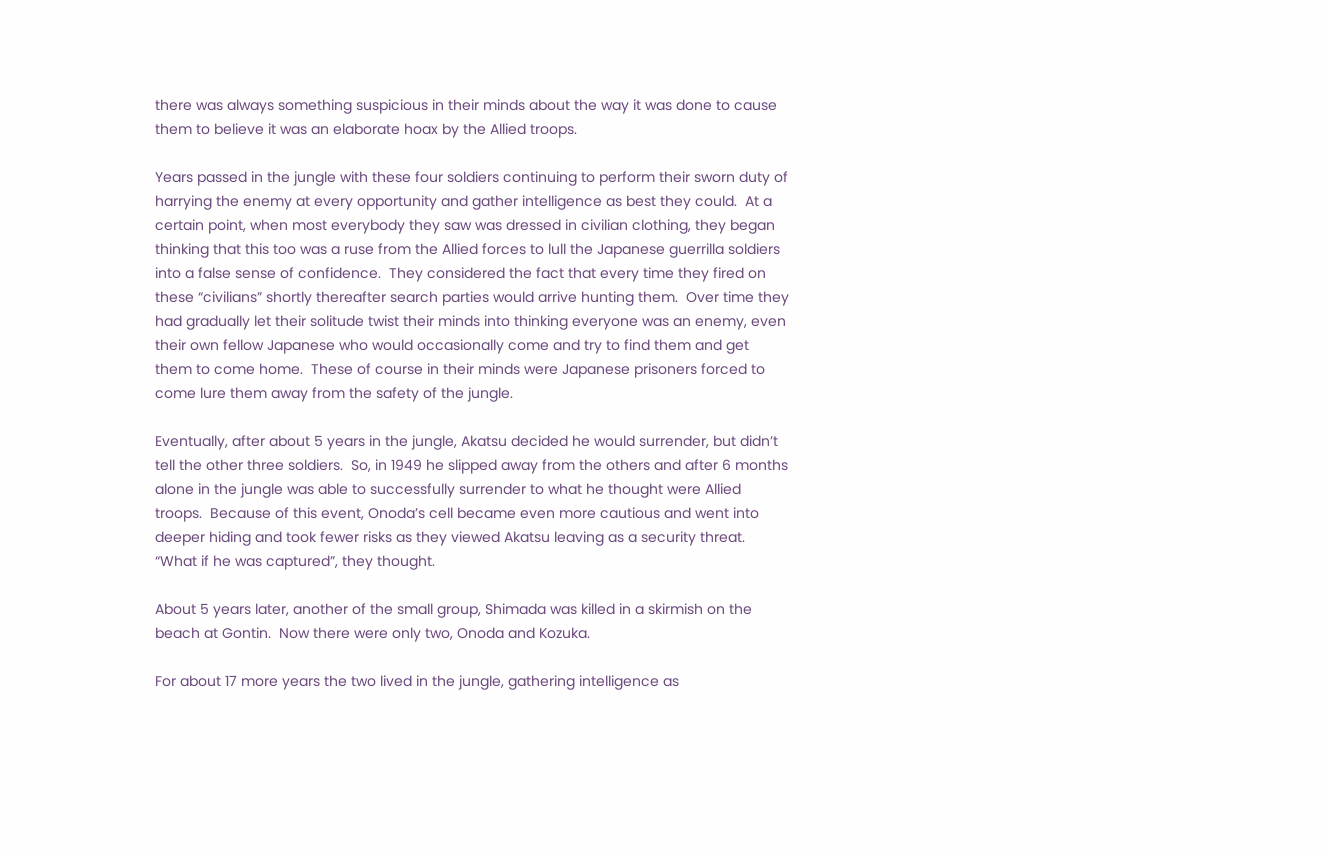there was always something suspicious in their minds about the way it was done to cause them to believe it was an elaborate hoax by the Allied troops.

Years passed in the jungle with these four soldiers continuing to perform their sworn duty of harrying the enemy at every opportunity and gather intelligence as best they could.  At a certain point, when most everybody they saw was dressed in civilian clothing, they began thinking that this too was a ruse from the Allied forces to lull the Japanese guerrilla soldiers into a false sense of confidence.  They considered the fact that every time they fired on these “civilians” shortly thereafter search parties would arrive hunting them.  Over time they had gradually let their solitude twist their minds into thinking everyone was an enemy, even their own fellow Japanese who would occasionally come and try to find them and get them to come home.  These of course in their minds were Japanese prisoners forced to come lure them away from the safety of the jungle.

Eventually, after about 5 years in the jungle, Akatsu decided he would surrender, but didn’t tell the other three soldiers.  So, in 1949 he slipped away from the others and after 6 months alone in the jungle was able to successfully surrender to what he thought were Allied troops.  Because of this event, Onoda’s cell became even more cautious and went into deeper hiding and took fewer risks as they viewed Akatsu leaving as a security threat.  “What if he was captured”, they thought.

About 5 years later, another of the small group, Shimada was killed in a skirmish on the beach at Gontin.  Now there were only two, Onoda and Kozuka.

For about 17 more years the two lived in the jungle, gathering intelligence as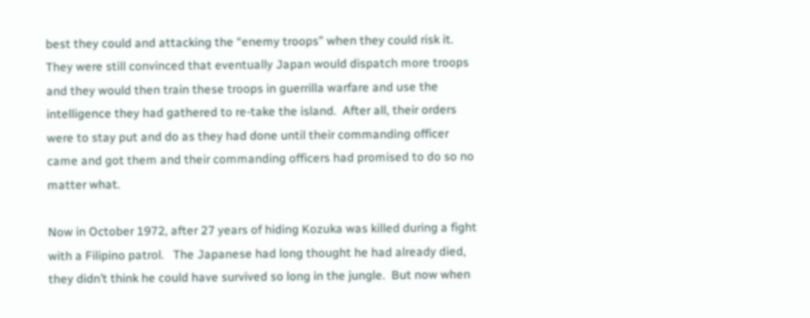best they could and attacking the “enemy troops” when they could risk it.  They were still convinced that eventually Japan would dispatch more troops and they would then train these troops in guerrilla warfare and use the intelligence they had gathered to re-take the island.  After all, their orders were to stay put and do as they had done until their commanding officer came and got them and their commanding officers had promised to do so no matter what.

Now in October 1972, after 27 years of hiding Kozuka was killed during a fight with a Filipino patrol.   The Japanese had long thought he had already died, they didn’t think he could have survived so long in the jungle.  But now when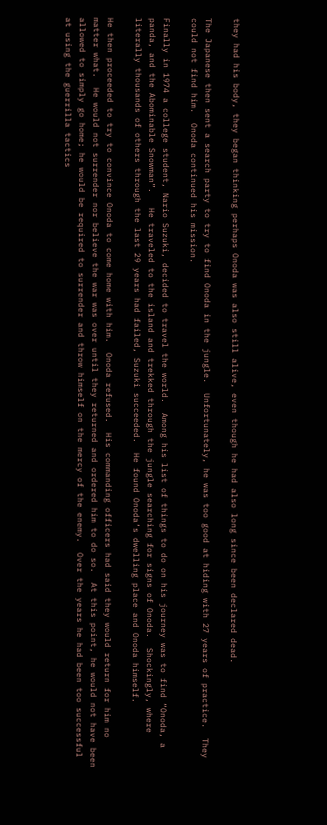they had his body, they began thinking perhaps Onoda was also still alive, even though he had also long since been declared dead.

The Japanese then sent a search party to try to find Onoda in the jungle.  Unfortunately, he was too good at hiding with 27 years of practice.  They could not find him.  Onoda continued his mission.

Finally in 1974 a college student, Nario Suzuki, decided to travel the world.  Among his list of things to do on his journey was to find “Onoda, a panda, and the Abominable Snowman”.   He traveled to the island and trekked through the jungle searching for signs of Onoda.  Shockingly, where literally thousands of others through the last 29 years had failed, Suzuki succeeded.  He found Onoda’s dwelling place and Onoda himself.

He then proceeded to try to convince Onoda to come home with him.  Onoda refused.  His commanding officers had said they would return for him no matter what.  He would not surrender nor believe the war was over until they returned and ordered him to do so.  At this point, he would not have been allowed to simply go home; he would be required to surrender and throw himself on the mercy of the enemy.  Over the years he had been too successful at using the guerrilla tactics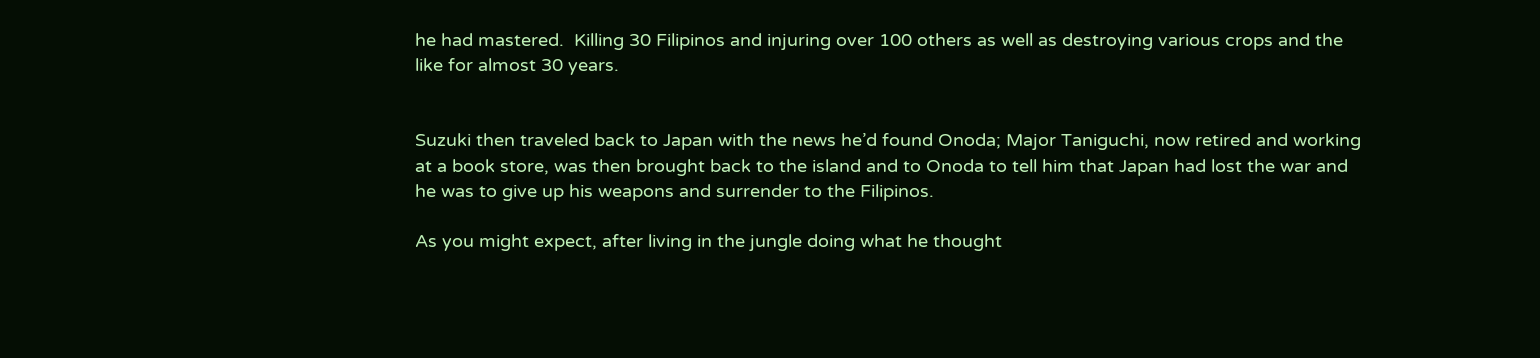he had mastered.  Killing 30 Filipinos and injuring over 100 others as well as destroying various crops and the like for almost 30 years.


Suzuki then traveled back to Japan with the news he’d found Onoda; Major Taniguchi, now retired and working at a book store, was then brought back to the island and to Onoda to tell him that Japan had lost the war and he was to give up his weapons and surrender to the Filipinos.

As you might expect, after living in the jungle doing what he thought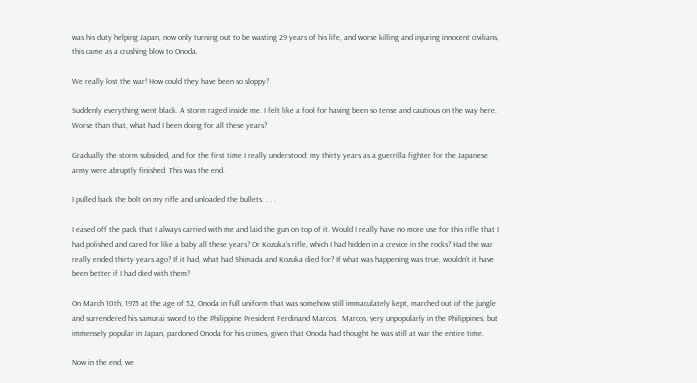was his duty helping Japan, now only turning out to be wasting 29 years of his life, and worse killing and injuring innocent civilians, this came as a crushing blow to Onoda.

We really lost the war! How could they have been so sloppy?

Suddenly everything went black. A storm raged inside me. I felt like a fool for having been so tense and cautious on the way here. Worse than that, what had I been doing for all these years?

Gradually the storm subsided, and for the first time I really understood: my thirty years as a guerrilla fighter for the Japanese army were abruptly finished. This was the end.

I pulled back the bolt on my rifle and unloaded the bullets. . . .

I eased off the pack that I always carried with me and laid the gun on top of it. Would I really have no more use for this rifle that I had polished and cared for like a baby all these years? Or Kozuka’s rifle, which I had hidden in a crevice in the rocks? Had the war really ended thirty years ago? If it had, what had Shimada and Kozuka died for? If what was happening was true, wouldn’t it have been better if I had died with them?

On March 10th, 1975 at the age of 52, Onoda in full uniform that was somehow still immaculately kept, marched out of the jungle and surrendered his samurai sword to the Philippine President Ferdinand Marcos.  Marcos, very unpopularly in the Philippines, but immensely popular in Japan, pardoned Onoda for his crimes, given that Onoda had thought he was still at war the entire time.

Now in the end, we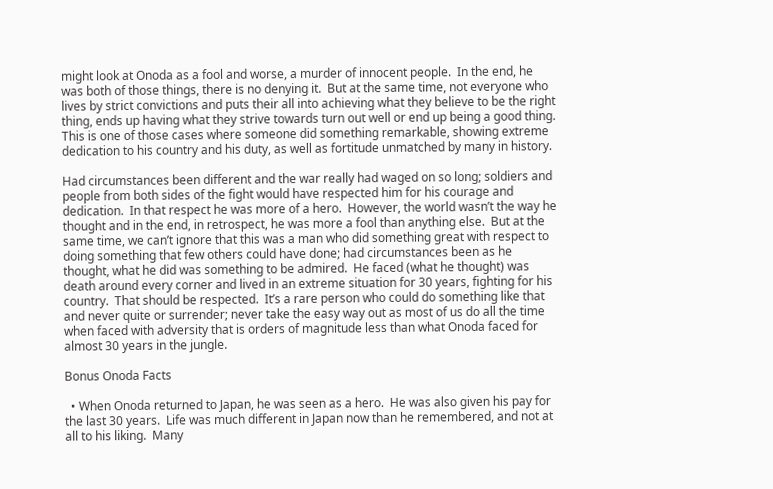might look at Onoda as a fool and worse, a murder of innocent people.  In the end, he was both of those things, there is no denying it.  But at the same time, not everyone who lives by strict convictions and puts their all into achieving what they believe to be the right thing, ends up having what they strive towards turn out well or end up being a good thing.  This is one of those cases where someone did something remarkable, showing extreme dedication to his country and his duty, as well as fortitude unmatched by many in history.

Had circumstances been different and the war really had waged on so long; soldiers and people from both sides of the fight would have respected him for his courage and dedication.  In that respect he was more of a hero.  However, the world wasn’t the way he thought and in the end, in retrospect, he was more a fool than anything else.  But at the same time, we can’t ignore that this was a man who did something great with respect to doing something that few others could have done; had circumstances been as he thought, what he did was something to be admired.  He faced (what he thought) was death around every corner and lived in an extreme situation for 30 years, fighting for his country.  That should be respected.  It’s a rare person who could do something like that and never quite or surrender; never take the easy way out as most of us do all the time when faced with adversity that is orders of magnitude less than what Onoda faced for almost 30 years in the jungle.

Bonus Onoda Facts

  • When Onoda returned to Japan, he was seen as a hero.  He was also given his pay for the last 30 years.  Life was much different in Japan now than he remembered, and not at all to his liking.  Many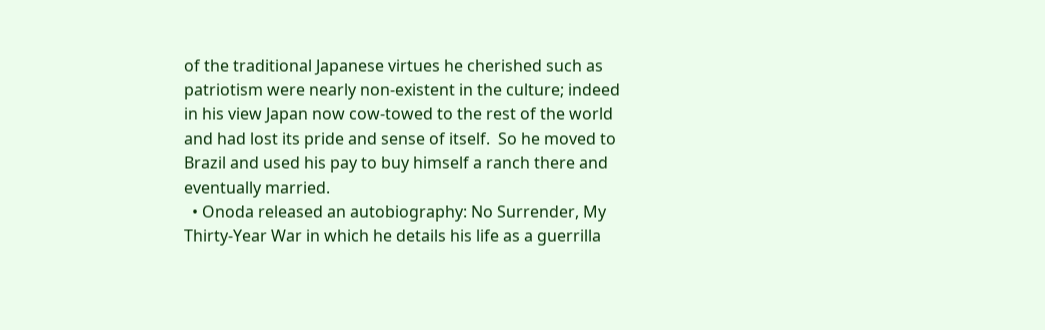of the traditional Japanese virtues he cherished such as patriotism were nearly non-existent in the culture; indeed in his view Japan now cow-towed to the rest of the world and had lost its pride and sense of itself.  So he moved to Brazil and used his pay to buy himself a ranch there and eventually married.
  • Onoda released an autobiography: No Surrender, My Thirty-Year War in which he details his life as a guerrilla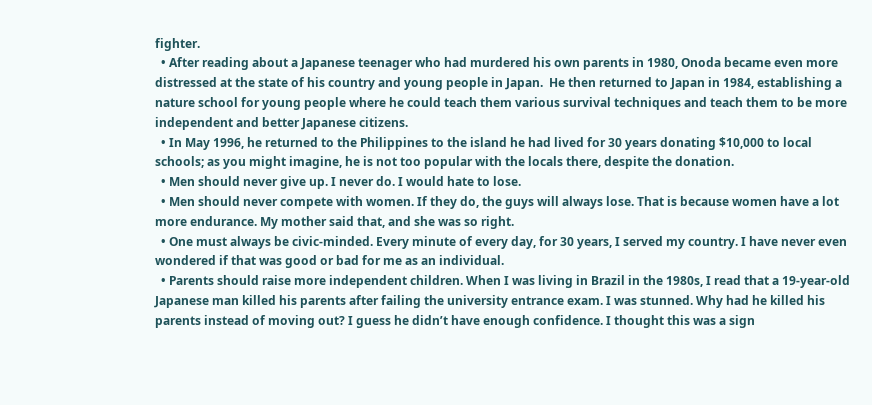fighter.
  • After reading about a Japanese teenager who had murdered his own parents in 1980, Onoda became even more distressed at the state of his country and young people in Japan.  He then returned to Japan in 1984, establishing a nature school for young people where he could teach them various survival techniques and teach them to be more independent and better Japanese citizens.
  • In May 1996, he returned to the Philippines to the island he had lived for 30 years donating $10,000 to local schools; as you might imagine, he is not too popular with the locals there, despite the donation.
  • Men should never give up. I never do. I would hate to lose.
  • Men should never compete with women. If they do, the guys will always lose. That is because women have a lot more endurance. My mother said that, and she was so right.
  • One must always be civic-minded. Every minute of every day, for 30 years, I served my country. I have never even wondered if that was good or bad for me as an individual.
  • Parents should raise more independent children. When I was living in Brazil in the 1980s, I read that a 19-year-old Japanese man killed his parents after failing the university entrance exam. I was stunned. Why had he killed his parents instead of moving out? I guess he didn’t have enough confidence. I thought this was a sign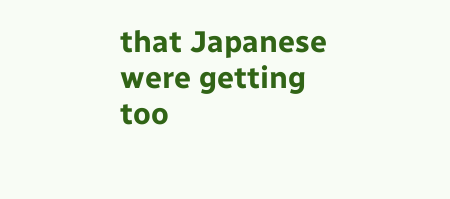that Japanese were getting too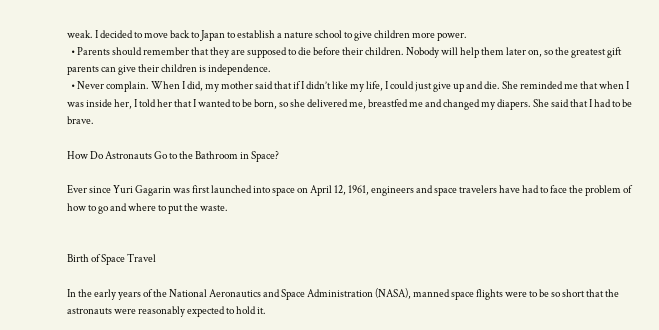weak. I decided to move back to Japan to establish a nature school to give children more power.
  • Parents should remember that they are supposed to die before their children. Nobody will help them later on, so the greatest gift parents can give their children is independence.
  • Never complain. When I did, my mother said that if I didn’t like my life, I could just give up and die. She reminded me that when I was inside her, I told her that I wanted to be born, so she delivered me, breastfed me and changed my diapers. She said that I had to be brave.

How Do Astronauts Go to the Bathroom in Space?

Ever since Yuri Gagarin was first launched into space on April 12, 1961, engineers and space travelers have had to face the problem of how to go and where to put the waste.


Birth of Space Travel

In the early years of the National Aeronautics and Space Administration (NASA), manned space flights were to be so short that the astronauts were reasonably expected to hold it.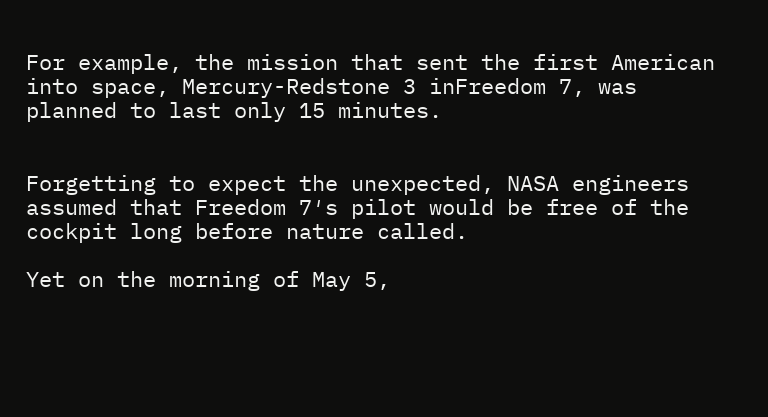For example, the mission that sent the first American into space, Mercury-Redstone 3 inFreedom 7, was planned to last only 15 minutes.


Forgetting to expect the unexpected, NASA engineers assumed that Freedom 7′s pilot would be free of the cockpit long before nature called.

Yet on the morning of May 5,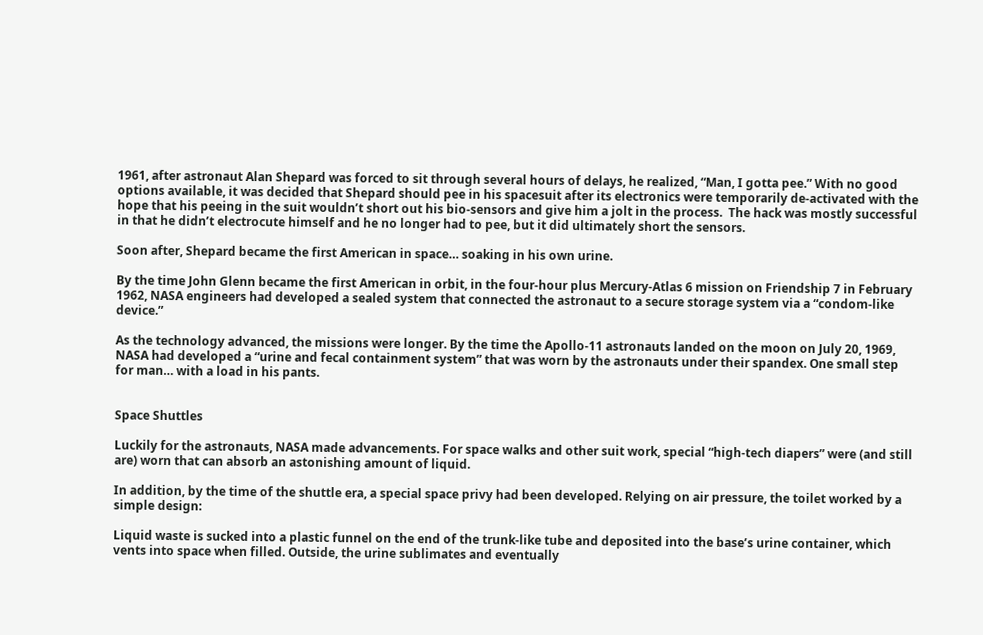1961, after astronaut Alan Shepard was forced to sit through several hours of delays, he realized, “Man, I gotta pee.” With no good options available, it was decided that Shepard should pee in his spacesuit after its electronics were temporarily de-activated with the hope that his peeing in the suit wouldn’t short out his bio-sensors and give him a jolt in the process.  The hack was mostly successful in that he didn’t electrocute himself and he no longer had to pee, but it did ultimately short the sensors.

Soon after, Shepard became the first American in space… soaking in his own urine.

By the time John Glenn became the first American in orbit, in the four-hour plus Mercury-Atlas 6 mission on Friendship 7 in February 1962, NASA engineers had developed a sealed system that connected the astronaut to a secure storage system via a “condom-like device.”

As the technology advanced, the missions were longer. By the time the Apollo-11 astronauts landed on the moon on July 20, 1969, NASA had developed a “urine and fecal containment system” that was worn by the astronauts under their spandex. One small step for man… with a load in his pants.


Space Shuttles

Luckily for the astronauts, NASA made advancements. For space walks and other suit work, special “high-tech diapers” were (and still are) worn that can absorb an astonishing amount of liquid.

In addition, by the time of the shuttle era, a special space privy had been developed. Relying on air pressure, the toilet worked by a simple design:

Liquid waste is sucked into a plastic funnel on the end of the trunk-like tube and deposited into the base’s urine container, which vents into space when filled. Outside, the urine sublimates and eventually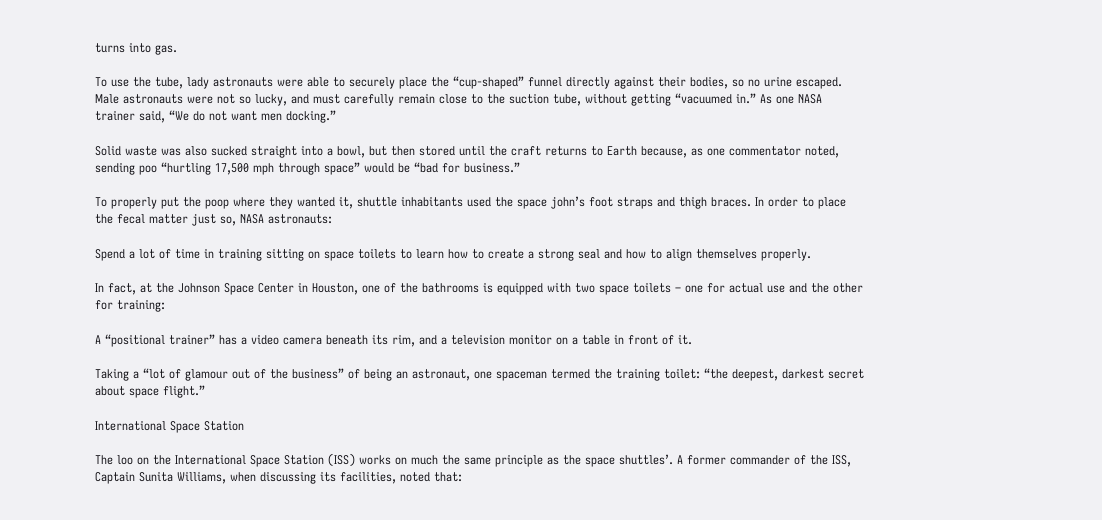turns into gas.

To use the tube, lady astronauts were able to securely place the “cup-shaped” funnel directly against their bodies, so no urine escaped. Male astronauts were not so lucky, and must carefully remain close to the suction tube, without getting “vacuumed in.” As one NASA trainer said, “We do not want men docking.”

Solid waste was also sucked straight into a bowl, but then stored until the craft returns to Earth because, as one commentator noted, sending poo “hurtling 17,500 mph through space” would be “bad for business.”

To properly put the poop where they wanted it, shuttle inhabitants used the space john’s foot straps and thigh braces. In order to place the fecal matter just so, NASA astronauts:

Spend a lot of time in training sitting on space toilets to learn how to create a strong seal and how to align themselves properly.

In fact, at the Johnson Space Center in Houston, one of the bathrooms is equipped with two space toilets – one for actual use and the other for training:

A “positional trainer” has a video camera beneath its rim, and a television monitor on a table in front of it.

Taking a “lot of glamour out of the business” of being an astronaut, one spaceman termed the training toilet: “the deepest, darkest secret about space flight.”

International Space Station

The loo on the International Space Station (ISS) works on much the same principle as the space shuttles’. A former commander of the ISS, Captain Sunita Williams, when discussing its facilities, noted that: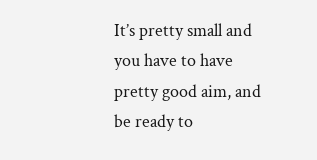It’s pretty small and you have to have pretty good aim, and be ready to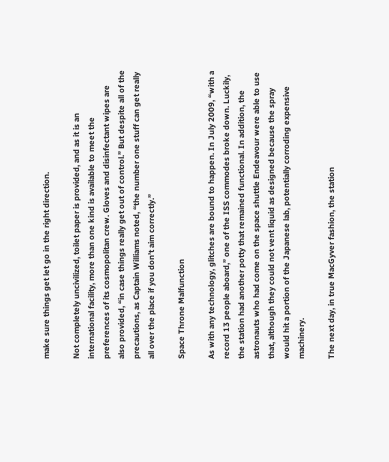make sure things get let go in the right direction.

Not completely uncivilized, toilet paper is provided, and as it is an international facility, more than one kind is available to meet the preferences of its cosmopolitan crew. Gloves and disinfectant wipes are also provided, “in case things really get out of control.” But despite all of the precautions, as Captain Williams noted, “the number one stuff can get really all over the place if you don’t aim correctly.”

Space Throne Malfunction

As with any technology, glitches are bound to happen. In July 2009, “with a record 13 people aboard,” one of the ISS commodes broke down. Luckily, the station had another potty that remained functional. In addition, the astronauts who had come on the space shuttle Endeavour were able to use that, although they could not vent liquid as designed because the spray would hit a portion of the Japanese lab, potentially corroding expensive machinery.

The next day, in true MacGyver fashion, the station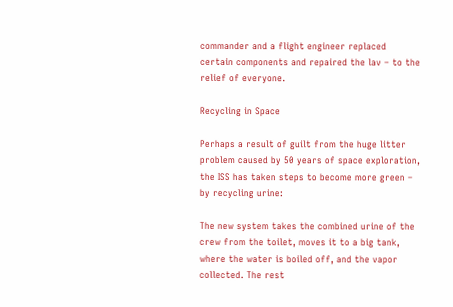commander and a flight engineer replaced certain components and repaired the lav – to the relief of everyone.

Recycling in Space

Perhaps a result of guilt from the huge litter problem caused by 50 years of space exploration, the ISS has taken steps to become more green – by recycling urine:

The new system takes the combined urine of the crew from the toilet, moves it to a big tank, where the water is boiled off, and the vapor collected. The rest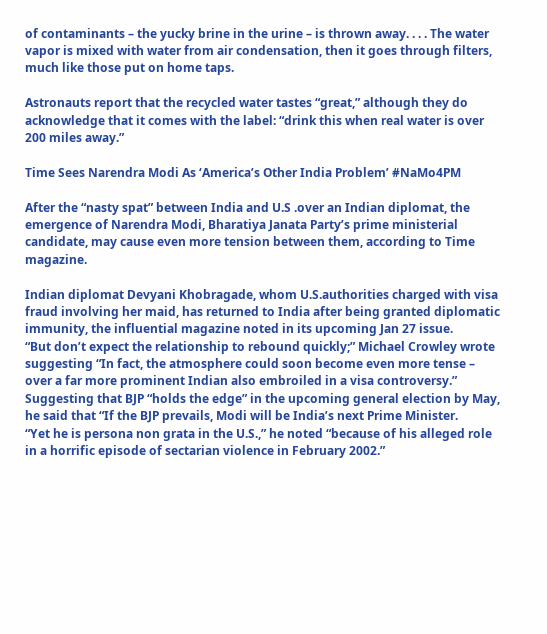of contaminants – the yucky brine in the urine – is thrown away. . . . The water vapor is mixed with water from air condensation, then it goes through filters, much like those put on home taps.

Astronauts report that the recycled water tastes “great,” although they do acknowledge that it comes with the label: “drink this when real water is over 200 miles away.”

Time Sees Narendra Modi As ‘America’s Other India Problem’ #NaMo4PM

After the “nasty spat” between India and U.S .over an Indian diplomat, the emergence of Narendra Modi, Bharatiya Janata Party’s prime ministerial candidate, may cause even more tension between them, according to Time magazine.

Indian diplomat Devyani Khobragade, whom U.S.authorities charged with visa fraud involving her maid, has returned to India after being granted diplomatic immunity, the influential magazine noted in its upcoming Jan 27 issue.
“But don’t expect the relationship to rebound quickly;” Michael Crowley wrote suggesting “In fact, the atmosphere could soon become even more tense – over a far more prominent Indian also embroiled in a visa controversy.”
Suggesting that BJP “holds the edge” in the upcoming general election by May, he said that “If the BJP prevails, Modi will be India’s next Prime Minister.
“Yet he is persona non grata in the U.S.,” he noted “because of his alleged role in a horrific episode of sectarian violence in February 2002.”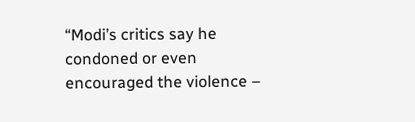“Modi’s critics say he condoned or even encouraged the violence –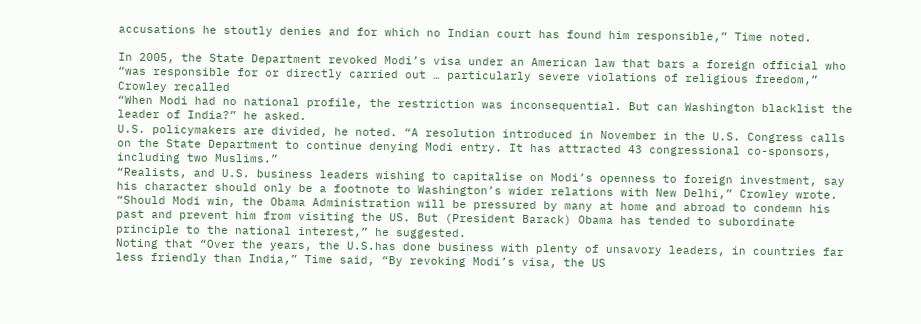accusations he stoutly denies and for which no Indian court has found him responsible,” Time noted.

In 2005, the State Department revoked Modi’s visa under an American law that bars a foreign official who “was responsible for or directly carried out … particularly severe violations of religious freedom,” Crowley recalled
“When Modi had no national profile, the restriction was inconsequential. But can Washington blacklist the leader of India?” he asked.
U.S. policymakers are divided, he noted. “A resolution introduced in November in the U.S. Congress calls on the State Department to continue denying Modi entry. It has attracted 43 congressional co-sponsors, including two Muslims.”
“Realists, and U.S. business leaders wishing to capitalise on Modi’s openness to foreign investment, say his character should only be a footnote to Washington’s wider relations with New Delhi,” Crowley wrote.
“Should Modi win, the Obama Administration will be pressured by many at home and abroad to condemn his past and prevent him from visiting the US. But (President Barack) Obama has tended to subordinate principle to the national interest,” he suggested.
Noting that “Over the years, the U.S.has done business with plenty of unsavory leaders, in countries far less friendly than India,” Time said, “By revoking Modi’s visa, the US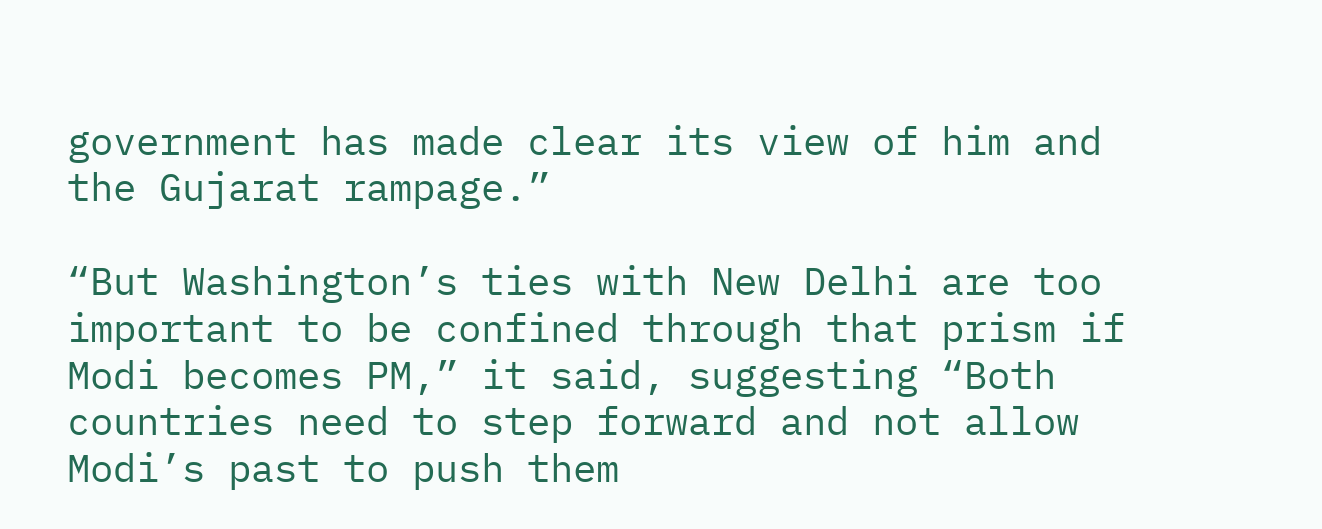government has made clear its view of him and the Gujarat rampage.”

“But Washington’s ties with New Delhi are too important to be confined through that prism if Modi becomes PM,” it said, suggesting “Both countries need to step forward and not allow Modi’s past to push them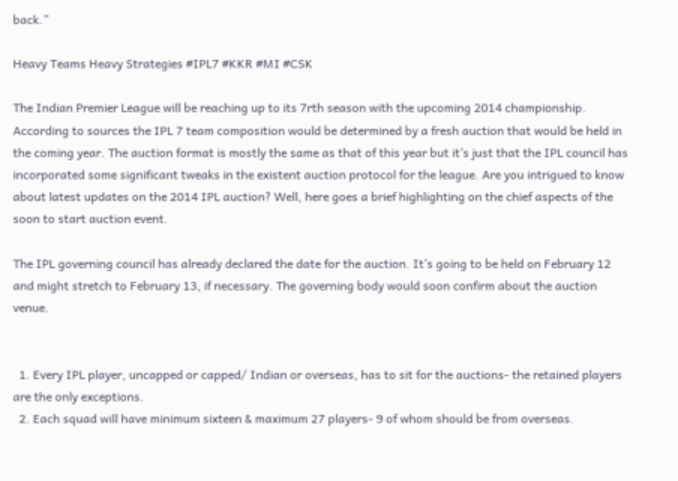back.”

Heavy Teams Heavy Strategies #IPL7 #KKR #MI #CSK

The Indian Premier League will be reaching up to its 7rth season with the upcoming 2014 championship. According to sources the IPL 7 team composition would be determined by a fresh auction that would be held in the coming year. The auction format is mostly the same as that of this year but it’s just that the IPL council has incorporated some significant tweaks in the existent auction protocol for the league. Are you intrigued to know about latest updates on the 2014 IPL auction? Well, here goes a brief highlighting on the chief aspects of the soon to start auction event.

The IPL governing council has already declared the date for the auction. It’s going to be held on February 12 and might stretch to February 13, if necessary. The governing body would soon confirm about the auction venue.


  1. Every IPL player, uncapped or capped/ Indian or overseas, has to sit for the auctions- the retained players are the only exceptions.
  2. Each squad will have minimum sixteen & maximum 27 players- 9 of whom should be from overseas.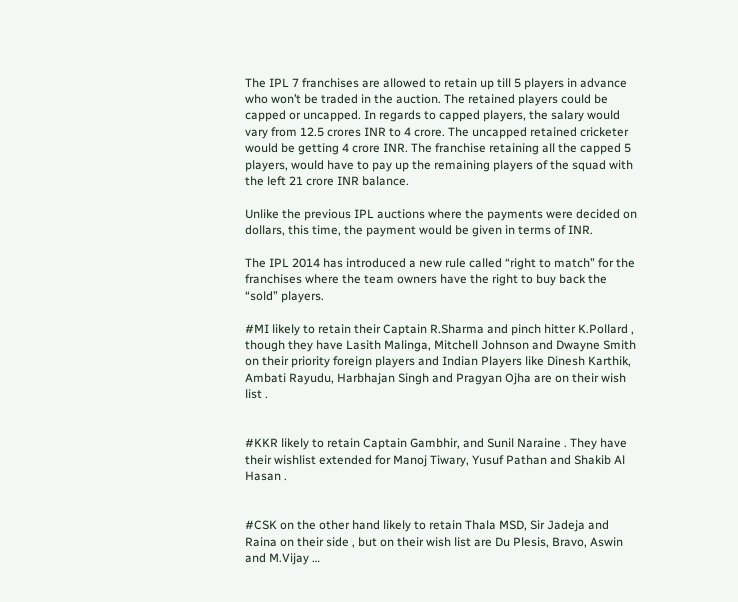The IPL 7 franchises are allowed to retain up till 5 players in advance who won’t be traded in the auction. The retained players could be capped or uncapped. In regards to capped players, the salary would vary from 12.5 crores INR to 4 crore. The uncapped retained cricketer would be getting 4 crore INR. The franchise retaining all the capped 5 players, would have to pay up the remaining players of the squad with the left 21 crore INR balance.

Unlike the previous IPL auctions where the payments were decided on dollars, this time, the payment would be given in terms of INR.

The IPL 2014 has introduced a new rule called “right to match” for the franchises where the team owners have the right to buy back the “sold” players.

#MI likely to retain their Captain R.Sharma and pinch hitter K.Pollard , though they have Lasith Malinga, Mitchell Johnson and Dwayne Smith on their priority foreign players and Indian Players like Dinesh Karthik, Ambati Rayudu, Harbhajan Singh and Pragyan Ojha are on their wish list .


#KKR likely to retain Captain Gambhir, and Sunil Naraine . They have their wishlist extended for Manoj Tiwary, Yusuf Pathan and Shakib Al Hasan .


#CSK on the other hand likely to retain Thala MSD, Sir Jadeja and Raina on their side , but on their wish list are Du Plesis, Bravo, Aswin and M.Vijay …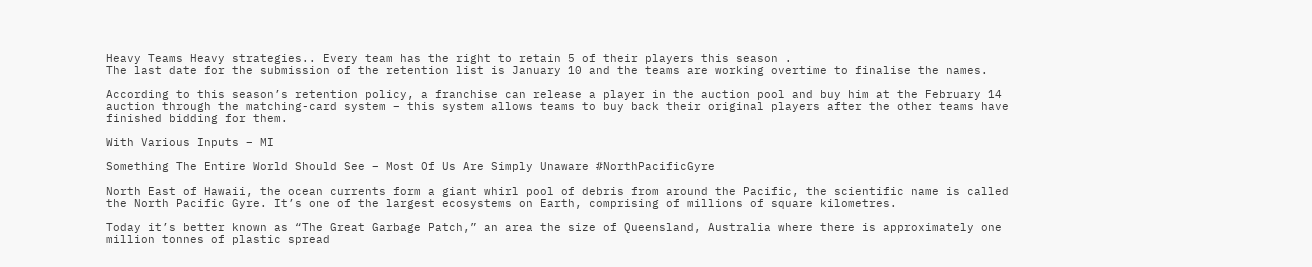Heavy Teams Heavy strategies.. Every team has the right to retain 5 of their players this season .
The last date for the submission of the retention list is January 10 and the teams are working overtime to finalise the names.

According to this season’s retention policy, a franchise can release a player in the auction pool and buy him at the February 14 auction through the matching-card system – this system allows teams to buy back their original players after the other teams have finished bidding for them.

With Various Inputs – MI

Something The Entire World Should See – Most Of Us Are Simply Unaware #NorthPacificGyre

North East of Hawaii, the ocean currents form a giant whirl pool of debris from around the Pacific, the scientific name is called the North Pacific Gyre. It’s one of the largest ecosystems on Earth, comprising of millions of square kilometres.

Today it’s better known as “The Great Garbage Patch,” an area the size of Queensland, Australia where there is approximately one million tonnes of plastic spread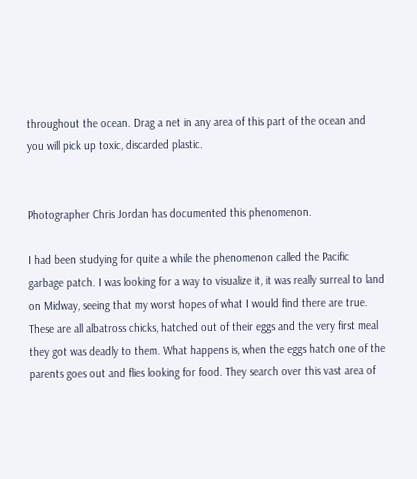throughout the ocean. Drag a net in any area of this part of the ocean and you will pick up toxic, discarded plastic.


Photographer Chris Jordan has documented this phenomenon.

I had been studying for quite a while the phenomenon called the Pacific garbage patch. I was looking for a way to visualize it, it was really surreal to land on Midway, seeing that my worst hopes of what I would find there are true. These are all albatross chicks, hatched out of their eggs and the very first meal they got was deadly to them. What happens is, when the eggs hatch one of the parents goes out and flies looking for food. They search over this vast area of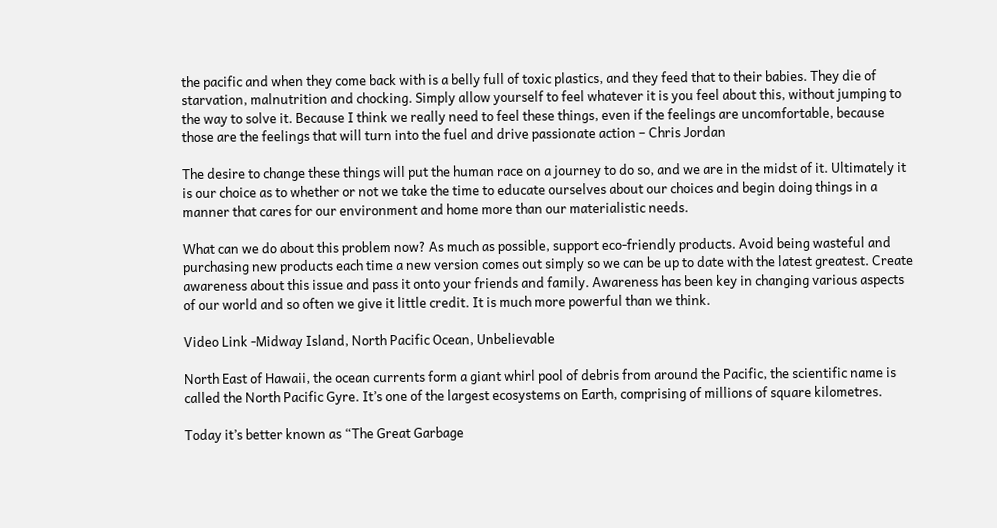the pacific and when they come back with is a belly full of toxic plastics, and they feed that to their babies. They die of starvation, malnutrition and chocking. Simply allow yourself to feel whatever it is you feel about this, without jumping to the way to solve it. Because I think we really need to feel these things, even if the feelings are uncomfortable, because those are the feelings that will turn into the fuel and drive passionate action – Chris Jordan

The desire to change these things will put the human race on a journey to do so, and we are in the midst of it. Ultimately it is our choice as to whether or not we take the time to educate ourselves about our choices and begin doing things in a manner that cares for our environment and home more than our materialistic needs.

What can we do about this problem now? As much as possible, support eco-friendly products. Avoid being wasteful and purchasing new products each time a new version comes out simply so we can be up to date with the latest greatest. Create awareness about this issue and pass it onto your friends and family. Awareness has been key in changing various aspects of our world and so often we give it little credit. It is much more powerful than we think.

Video Link -Midway Island, North Pacific Ocean, Unbelievable

North East of Hawaii, the ocean currents form a giant whirl pool of debris from around the Pacific, the scientific name is called the North Pacific Gyre. It’s one of the largest ecosystems on Earth, comprising of millions of square kilometres.

Today it’s better known as “The Great Garbage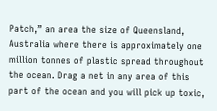Patch,” an area the size of Queensland, Australia where there is approximately one million tonnes of plastic spread throughout the ocean. Drag a net in any area of this part of the ocean and you will pick up toxic,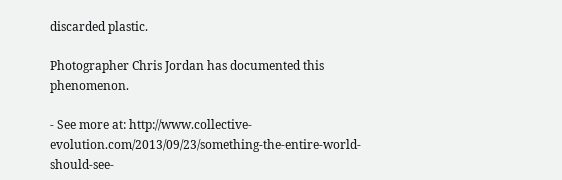discarded plastic.

Photographer Chris Jordan has documented this phenomenon.

- See more at: http://www.collective-evolution.com/2013/09/23/something-the-entire-world-should-see-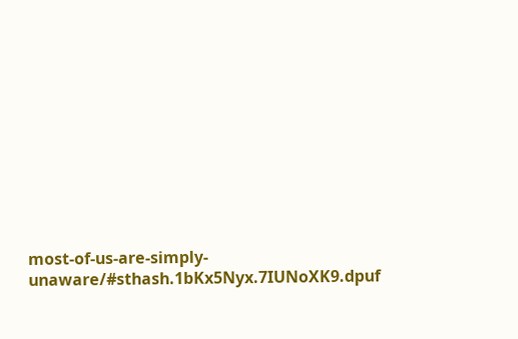most-of-us-are-simply-unaware/#sthash.1bKx5Nyx.7IUNoXK9.dpuf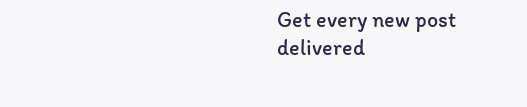Get every new post delivered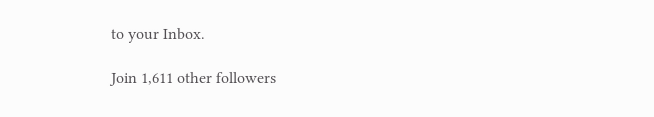to your Inbox.

Join 1,611 other followers